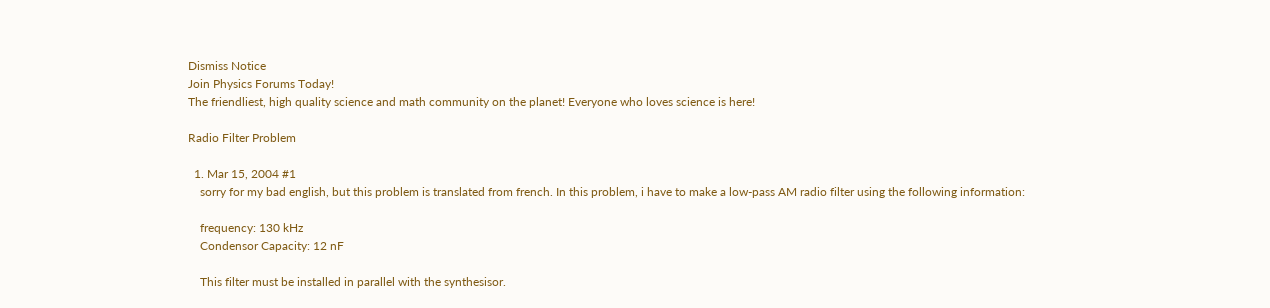Dismiss Notice
Join Physics Forums Today!
The friendliest, high quality science and math community on the planet! Everyone who loves science is here!

Radio Filter Problem

  1. Mar 15, 2004 #1
    sorry for my bad english, but this problem is translated from french. In this problem, i have to make a low-pass AM radio filter using the following information:

    frequency: 130 kHz
    Condensor Capacity: 12 nF

    This filter must be installed in parallel with the synthesisor.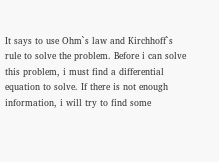It says to use Ohm`s law and Kirchhoff`s rule to solve the problem. Before i can solve this problem, i must find a differential equation to solve. If there is not enough information, i will try to find some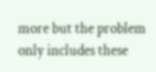more but the problem only includes these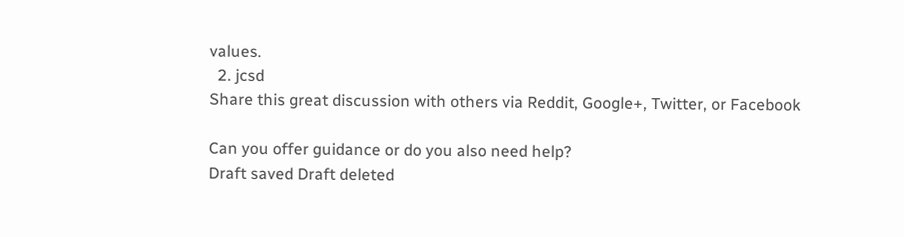values.
  2. jcsd
Share this great discussion with others via Reddit, Google+, Twitter, or Facebook

Can you offer guidance or do you also need help?
Draft saved Draft deleted